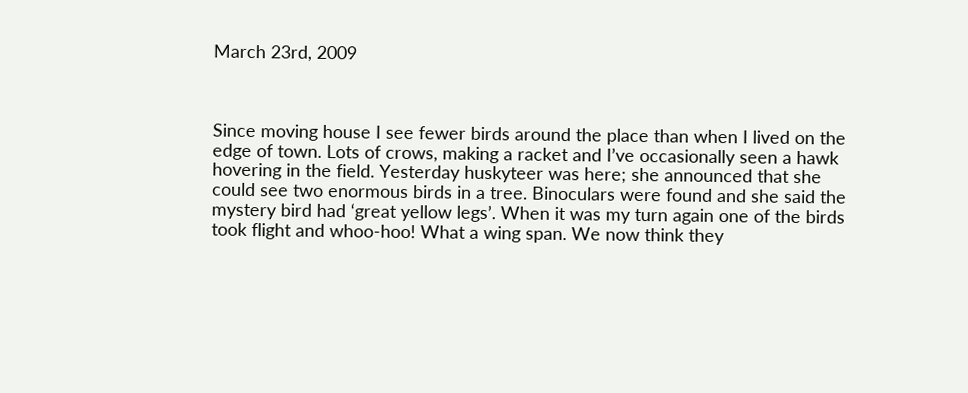March 23rd, 2009



Since moving house I see fewer birds around the place than when I lived on the edge of town. Lots of crows, making a racket and I’ve occasionally seen a hawk hovering in the field. Yesterday huskyteer was here; she announced that she could see two enormous birds in a tree. Binoculars were found and she said the mystery bird had ‘great yellow legs’. When it was my turn again one of the birds took flight and whoo-hoo! What a wing span. We now think they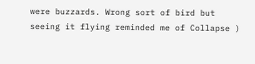were buzzards. Wrong sort of bird but seeing it flying reminded me of Collapse )